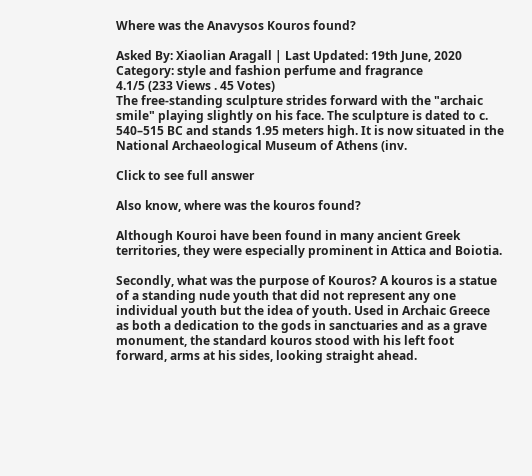Where was the Anavysos Kouros found?

Asked By: Xiaolian Aragall | Last Updated: 19th June, 2020
Category: style and fashion perfume and fragrance
4.1/5 (233 Views . 45 Votes)
The free-standing sculpture strides forward with the "archaic smile" playing slightly on his face. The sculpture is dated to c. 540–515 BC and stands 1.95 meters high. It is now situated in the National Archaeological Museum of Athens (inv.

Click to see full answer

Also know, where was the kouros found?

Although Kouroi have been found in many ancient Greek territories, they were especially prominent in Attica and Boiotia.

Secondly, what was the purpose of Kouros? A kouros is a statue of a standing nude youth that did not represent any one individual youth but the idea of youth. Used in Archaic Greece as both a dedication to the gods in sanctuaries and as a grave monument, the standard kouros stood with his left foot forward, arms at his sides, looking straight ahead.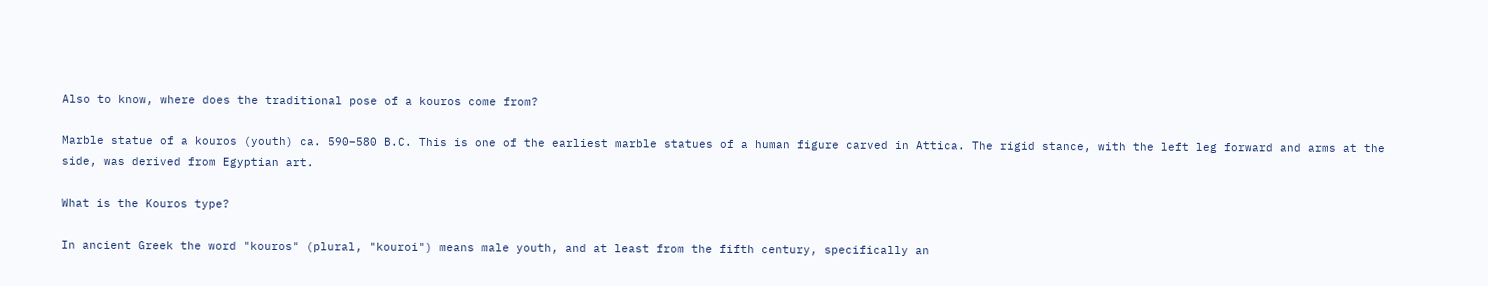Also to know, where does the traditional pose of a kouros come from?

Marble statue of a kouros (youth) ca. 590–580 B.C. This is one of the earliest marble statues of a human figure carved in Attica. The rigid stance, with the left leg forward and arms at the side, was derived from Egyptian art.

What is the Kouros type?

In ancient Greek the word "kouros" (plural, "kouroi") means male youth, and at least from the fifth century, specifically an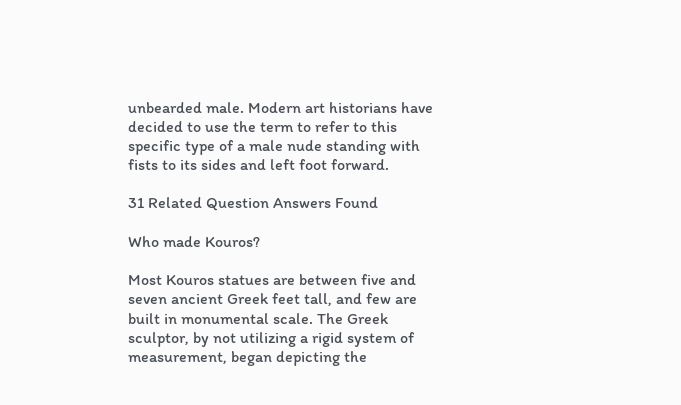unbearded male. Modern art historians have decided to use the term to refer to this specific type of a male nude standing with fists to its sides and left foot forward.

31 Related Question Answers Found

Who made Kouros?

Most Kouros statues are between five and seven ancient Greek feet tall, and few are built in monumental scale. The Greek sculptor, by not utilizing a rigid system of measurement, began depicting the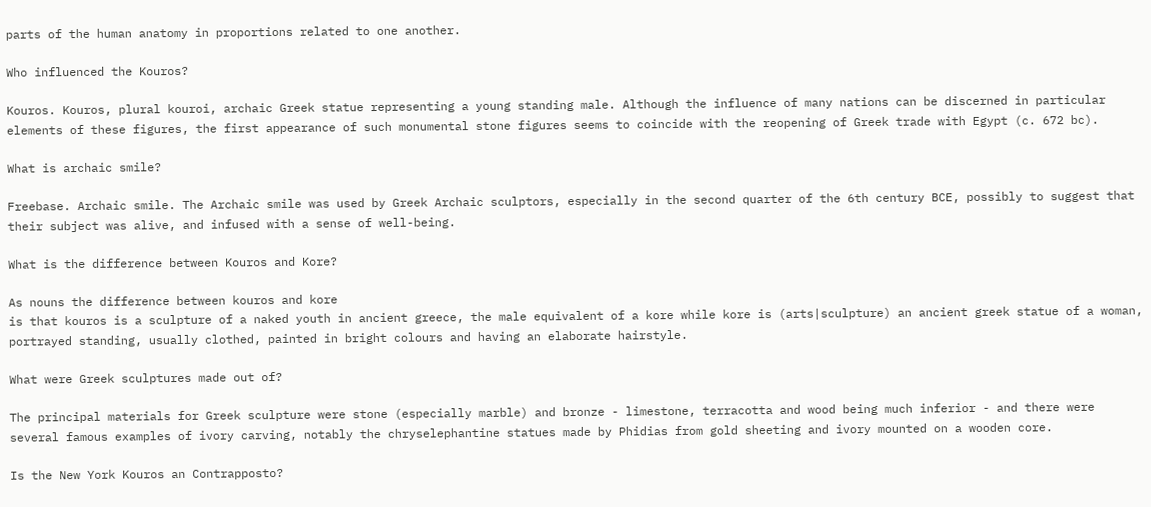parts of the human anatomy in proportions related to one another.

Who influenced the Kouros?

Kouros. Kouros, plural kouroi, archaic Greek statue representing a young standing male. Although the influence of many nations can be discerned in particular elements of these figures, the first appearance of such monumental stone figures seems to coincide with the reopening of Greek trade with Egypt (c. 672 bc).

What is archaic smile?

Freebase. Archaic smile. The Archaic smile was used by Greek Archaic sculptors, especially in the second quarter of the 6th century BCE, possibly to suggest that their subject was alive, and infused with a sense of well-being.

What is the difference between Kouros and Kore?

As nouns the difference between kouros and kore
is that kouros is a sculpture of a naked youth in ancient greece, the male equivalent of a kore while kore is (arts|sculpture) an ancient greek statue of a woman, portrayed standing, usually clothed, painted in bright colours and having an elaborate hairstyle.

What were Greek sculptures made out of?

The principal materials for Greek sculpture were stone (especially marble) and bronze - limestone, terracotta and wood being much inferior - and there were several famous examples of ivory carving, notably the chryselephantine statues made by Phidias from gold sheeting and ivory mounted on a wooden core.

Is the New York Kouros an Contrapposto?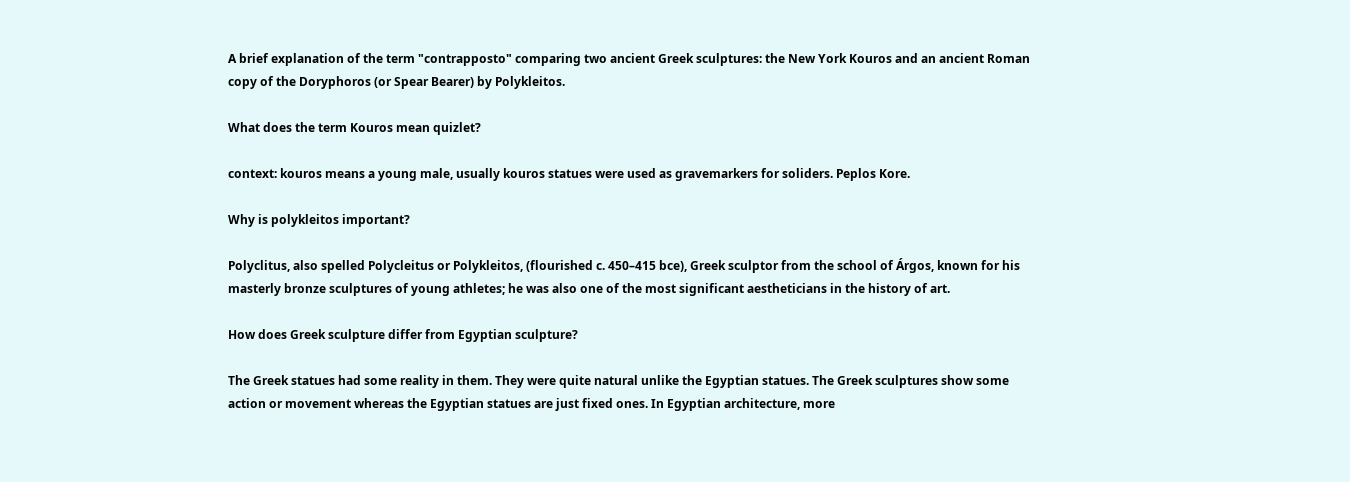A brief explanation of the term "contrapposto" comparing two ancient Greek sculptures: the New York Kouros and an ancient Roman copy of the Doryphoros (or Spear Bearer) by Polykleitos.

What does the term Kouros mean quizlet?

context: kouros means a young male, usually kouros statues were used as gravemarkers for soliders. Peplos Kore.

Why is polykleitos important?

Polyclitus, also spelled Polycleitus or Polykleitos, (flourished c. 450–415 bce), Greek sculptor from the school of Árgos, known for his masterly bronze sculptures of young athletes; he was also one of the most significant aestheticians in the history of art.

How does Greek sculpture differ from Egyptian sculpture?

The Greek statues had some reality in them. They were quite natural unlike the Egyptian statues. The Greek sculptures show some action or movement whereas the Egyptian statues are just fixed ones. In Egyptian architecture, more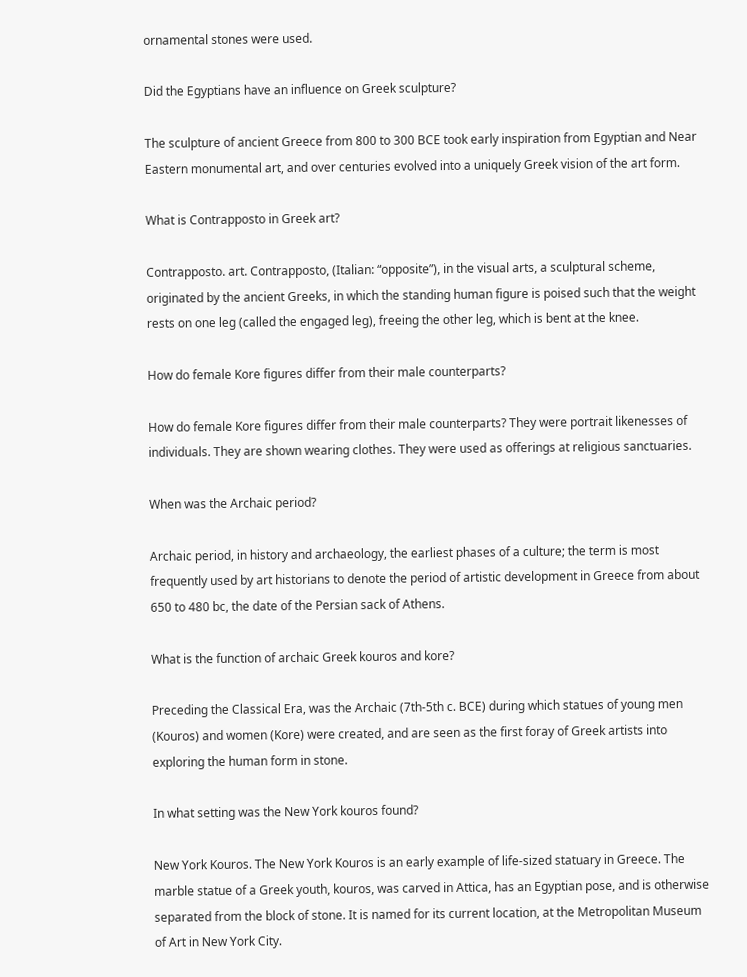ornamental stones were used.

Did the Egyptians have an influence on Greek sculpture?

The sculpture of ancient Greece from 800 to 300 BCE took early inspiration from Egyptian and Near Eastern monumental art, and over centuries evolved into a uniquely Greek vision of the art form.

What is Contrapposto in Greek art?

Contrapposto. art. Contrapposto, (Italian: “opposite”), in the visual arts, a sculptural scheme, originated by the ancient Greeks, in which the standing human figure is poised such that the weight rests on one leg (called the engaged leg), freeing the other leg, which is bent at the knee.

How do female Kore figures differ from their male counterparts?

How do female Kore figures differ from their male counterparts? They were portrait likenesses of individuals. They are shown wearing clothes. They were used as offerings at religious sanctuaries.

When was the Archaic period?

Archaic period, in history and archaeology, the earliest phases of a culture; the term is most frequently used by art historians to denote the period of artistic development in Greece from about 650 to 480 bc, the date of the Persian sack of Athens.

What is the function of archaic Greek kouros and kore?

Preceding the Classical Era, was the Archaic (7th-5th c. BCE) during which statues of young men (Kouros) and women (Kore) were created, and are seen as the first foray of Greek artists into exploring the human form in stone.

In what setting was the New York kouros found?

New York Kouros. The New York Kouros is an early example of life-sized statuary in Greece. The marble statue of a Greek youth, kouros, was carved in Attica, has an Egyptian pose, and is otherwise separated from the block of stone. It is named for its current location, at the Metropolitan Museum of Art in New York City.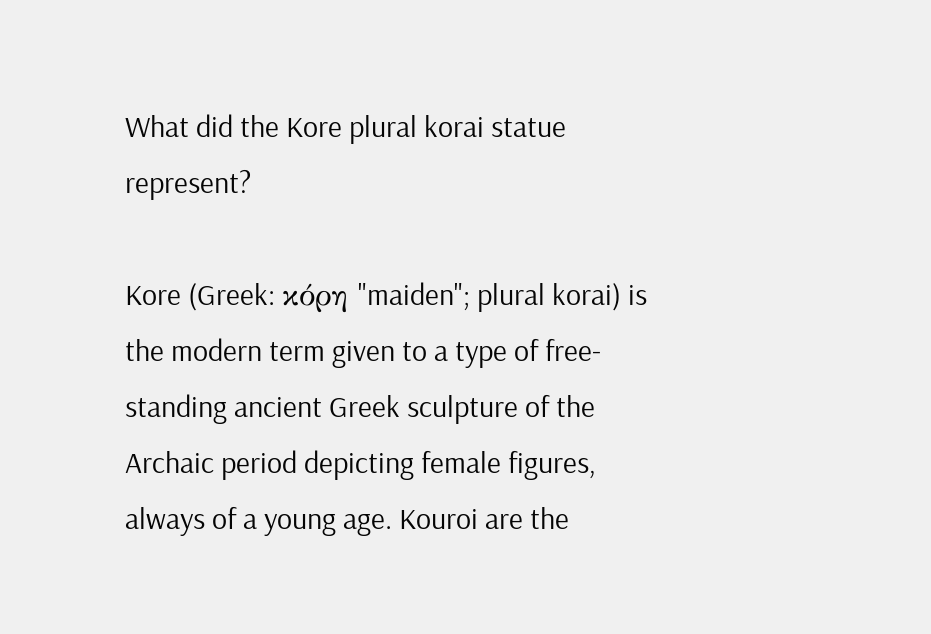What did the Kore plural korai statue represent?

Kore (Greek: κόρη "maiden"; plural korai) is the modern term given to a type of free-standing ancient Greek sculpture of the Archaic period depicting female figures, always of a young age. Kouroi are the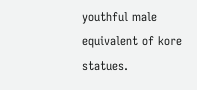youthful male equivalent of kore statues.